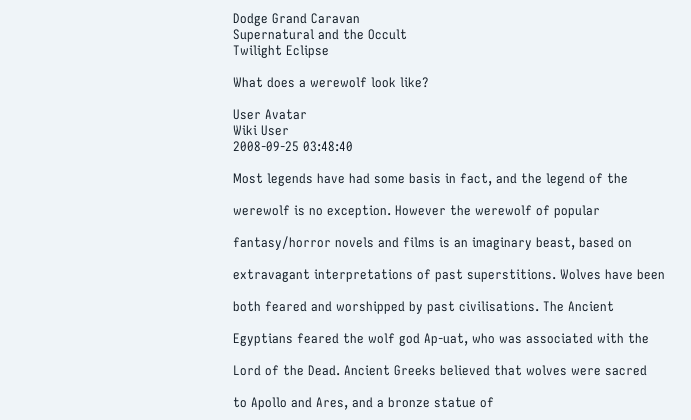Dodge Grand Caravan
Supernatural and the Occult
Twilight Eclipse

What does a werewolf look like?

User Avatar
Wiki User
2008-09-25 03:48:40

Most legends have had some basis in fact, and the legend of the

werewolf is no exception. However the werewolf of popular

fantasy/horror novels and films is an imaginary beast, based on

extravagant interpretations of past superstitions. Wolves have been

both feared and worshipped by past civilisations. The Ancient

Egyptians feared the wolf god Ap-uat, who was associated with the

Lord of the Dead. Ancient Greeks believed that wolves were sacred

to Apollo and Ares, and a bronze statue of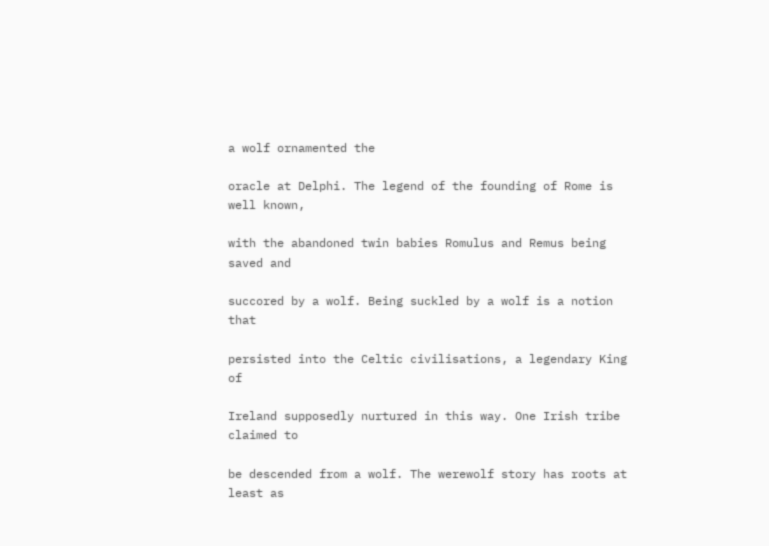a wolf ornamented the

oracle at Delphi. The legend of the founding of Rome is well known,

with the abandoned twin babies Romulus and Remus being saved and

succored by a wolf. Being suckled by a wolf is a notion that

persisted into the Celtic civilisations, a legendary King of

Ireland supposedly nurtured in this way. One Irish tribe claimed to

be descended from a wolf. The werewolf story has roots at least as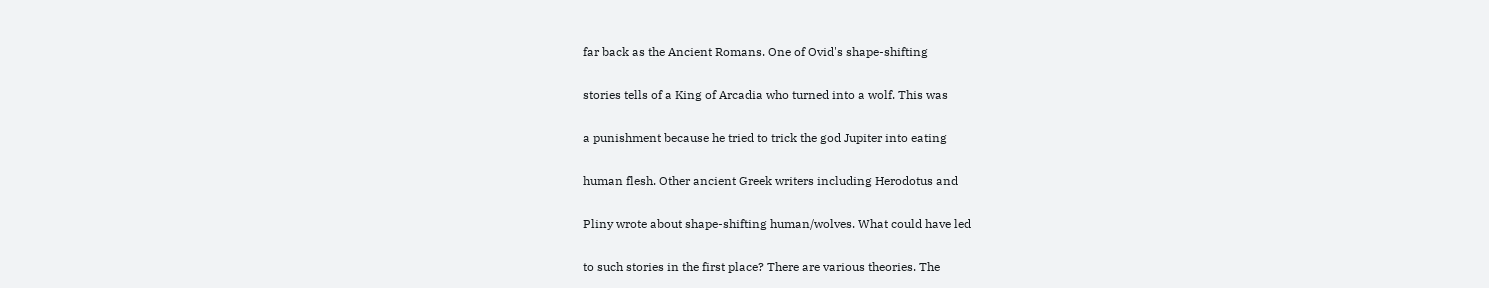far back as the Ancient Romans. One of Ovid's shape-shifting

stories tells of a King of Arcadia who turned into a wolf. This was

a punishment because he tried to trick the god Jupiter into eating

human flesh. Other ancient Greek writers including Herodotus and

Pliny wrote about shape-shifting human/wolves. What could have led

to such stories in the first place? There are various theories. The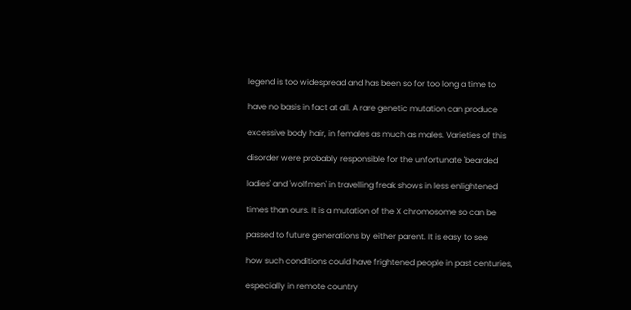legend is too widespread and has been so for too long a time to

have no basis in fact at all. A rare genetic mutation can produce

excessive body hair, in females as much as males. Varieties of this

disorder were probably responsible for the unfortunate 'bearded

ladies' and 'wolfmen' in travelling freak shows in less enlightened

times than ours. It is a mutation of the X chromosome so can be

passed to future generations by either parent. It is easy to see

how such conditions could have frightened people in past centuries,

especially in remote country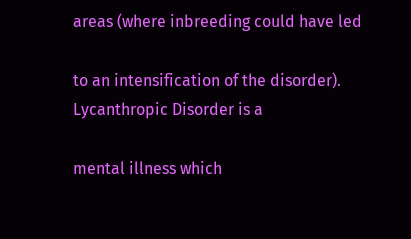areas (where inbreeding could have led

to an intensification of the disorder). Lycanthropic Disorder is a

mental illness which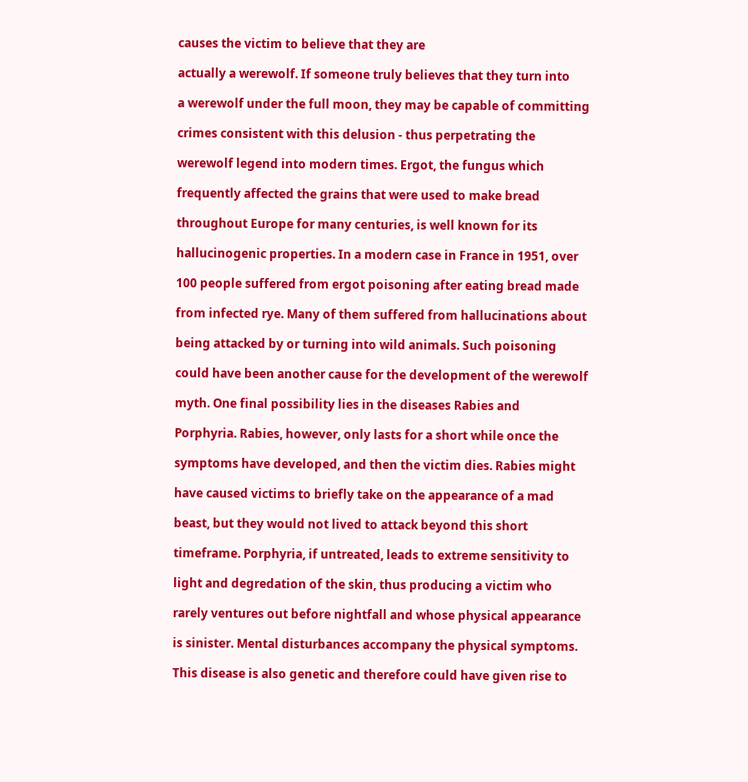causes the victim to believe that they are

actually a werewolf. If someone truly believes that they turn into

a werewolf under the full moon, they may be capable of committing

crimes consistent with this delusion - thus perpetrating the

werewolf legend into modern times. Ergot, the fungus which

frequently affected the grains that were used to make bread

throughout Europe for many centuries, is well known for its

hallucinogenic properties. In a modern case in France in 1951, over

100 people suffered from ergot poisoning after eating bread made

from infected rye. Many of them suffered from hallucinations about

being attacked by or turning into wild animals. Such poisoning

could have been another cause for the development of the werewolf

myth. One final possibility lies in the diseases Rabies and

Porphyria. Rabies, however, only lasts for a short while once the

symptoms have developed, and then the victim dies. Rabies might

have caused victims to briefly take on the appearance of a mad

beast, but they would not lived to attack beyond this short

timeframe. Porphyria, if untreated, leads to extreme sensitivity to

light and degredation of the skin, thus producing a victim who

rarely ventures out before nightfall and whose physical appearance

is sinister. Mental disturbances accompany the physical symptoms.

This disease is also genetic and therefore could have given rise to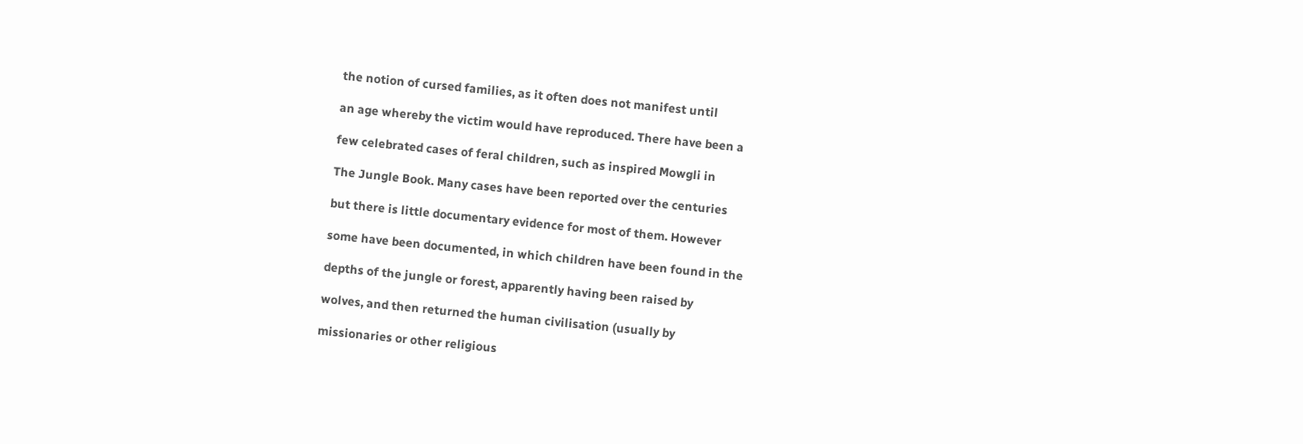the notion of cursed families, as it often does not manifest until

an age whereby the victim would have reproduced. There have been a

few celebrated cases of feral children, such as inspired Mowgli in

The Jungle Book. Many cases have been reported over the centuries

but there is little documentary evidence for most of them. However

some have been documented, in which children have been found in the

depths of the jungle or forest, apparently having been raised by

wolves, and then returned the human civilisation (usually by

missionaries or other religious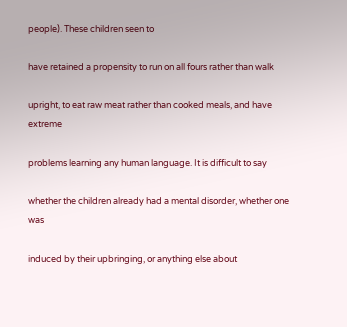people). These children seen to

have retained a propensity to run on all fours rather than walk

upright, to eat raw meat rather than cooked meals, and have extreme

problems learning any human language. It is difficult to say

whether the children already had a mental disorder, whether one was

induced by their upbringing, or anything else about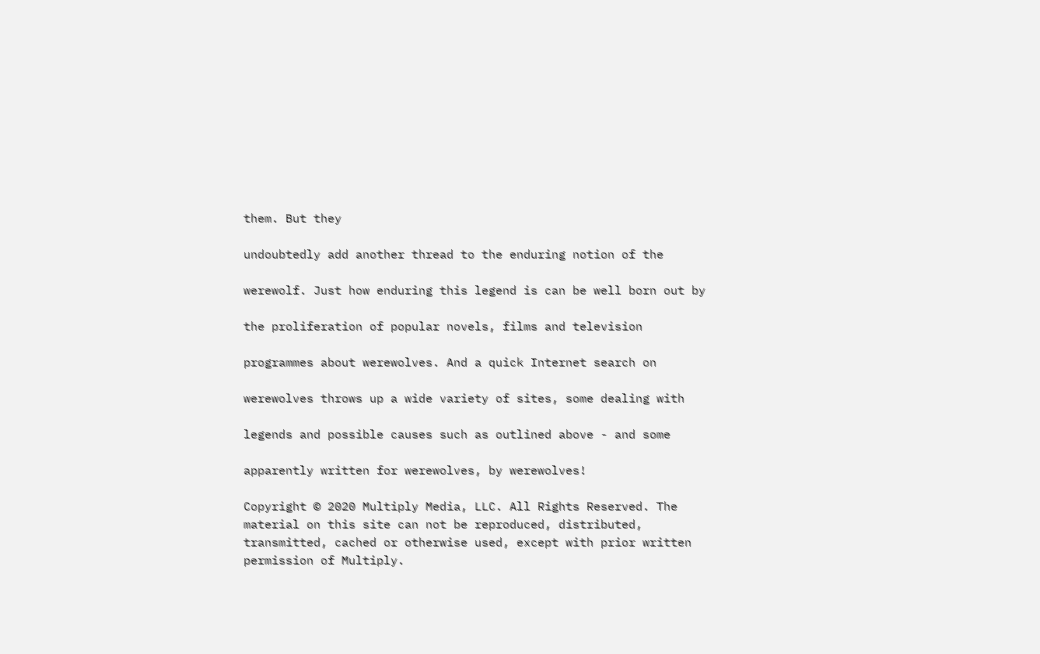them. But they

undoubtedly add another thread to the enduring notion of the

werewolf. Just how enduring this legend is can be well born out by

the proliferation of popular novels, films and television

programmes about werewolves. And a quick Internet search on

werewolves throws up a wide variety of sites, some dealing with

legends and possible causes such as outlined above - and some

apparently written for werewolves, by werewolves!

Copyright © 2020 Multiply Media, LLC. All Rights Reserved. The material on this site can not be reproduced, distributed, transmitted, cached or otherwise used, except with prior written permission of Multiply.